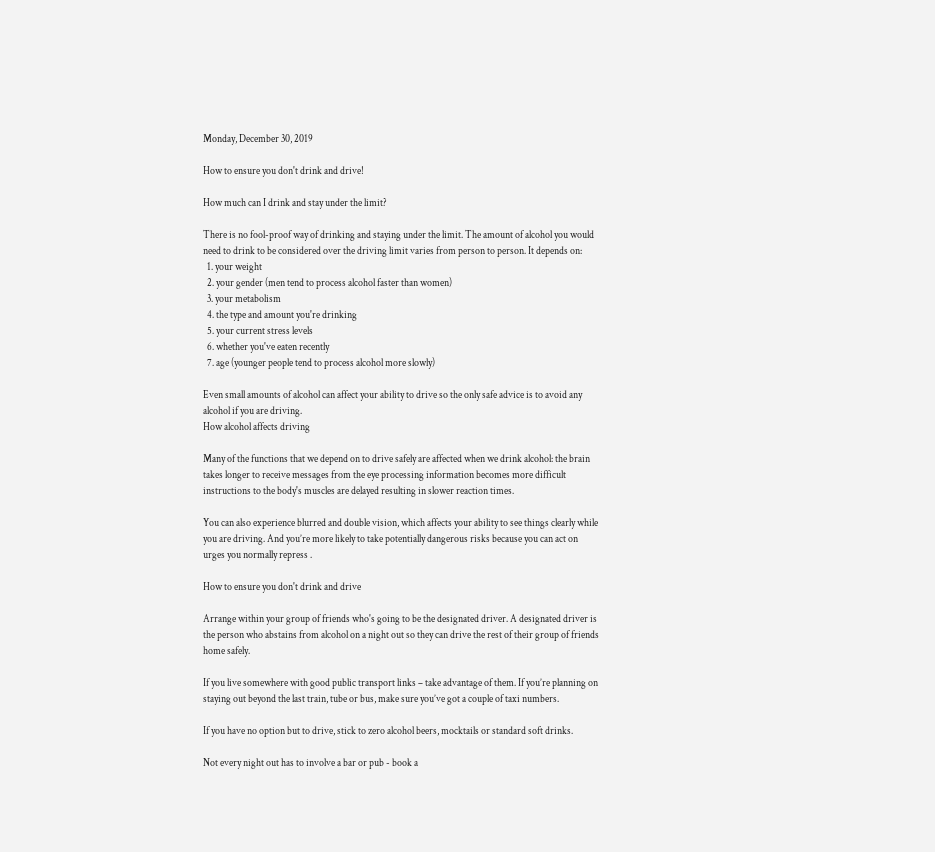Monday, December 30, 2019

How to ensure you don't drink and drive!

How much can I drink and stay under the limit?

There is no fool-proof way of drinking and staying under the limit. The amount of alcohol you would need to drink to be considered over the driving limit varies from person to person. It depends on:
  1. your weight
  2. your gender (men tend to process alcohol faster than women)
  3. your metabolism
  4. the type and amount you're drinking
  5. your current stress levels
  6. whether you've eaten recently
  7. age (younger people tend to process alcohol more slowly)

Even small amounts of alcohol can affect your ability to drive so the only safe advice is to avoid any alcohol if you are driving.
How alcohol affects driving

Many of the functions that we depend on to drive safely are affected when we drink alcohol: the brain takes longer to receive messages from the eye processing information becomes more difficult instructions to the body's muscles are delayed resulting in slower reaction times.

You can also experience blurred and double vision, which affects your ability to see things clearly while you are driving. And you’re more likely to take potentially dangerous risks because you can act on urges you normally repress .

How to ensure you don't drink and drive

Arrange within your group of friends who's going to be the designated driver. A designated driver is the person who abstains from alcohol on a night out so they can drive the rest of their group of friends home safely.

If you live somewhere with good public transport links – take advantage of them. If you’re planning on staying out beyond the last train, tube or bus, make sure you’ve got a couple of taxi numbers.

If you have no option but to drive, stick to zero alcohol beers, mocktails or standard soft drinks.

Not every night out has to involve a bar or pub - book a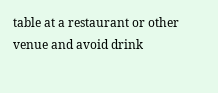table at a restaurant or other venue and avoid drink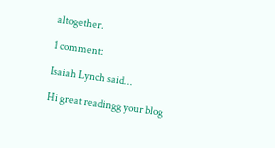altogether.

1 comment:

Isaiah Lynch said...

Hi great readingg your blog